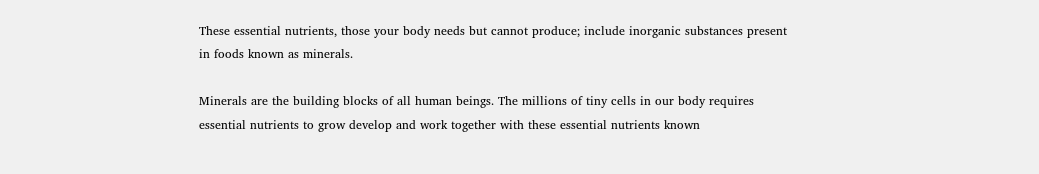These essential nutrients, those your body needs but cannot produce; include inorganic substances present in foods known as minerals.

Minerals are the building blocks of all human beings. The millions of tiny cells in our body requires essential nutrients to grow develop and work together with these essential nutrients known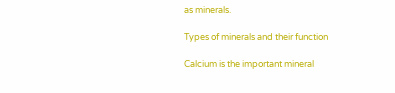as minerals.

Types of minerals and their function

Calcium is the important mineral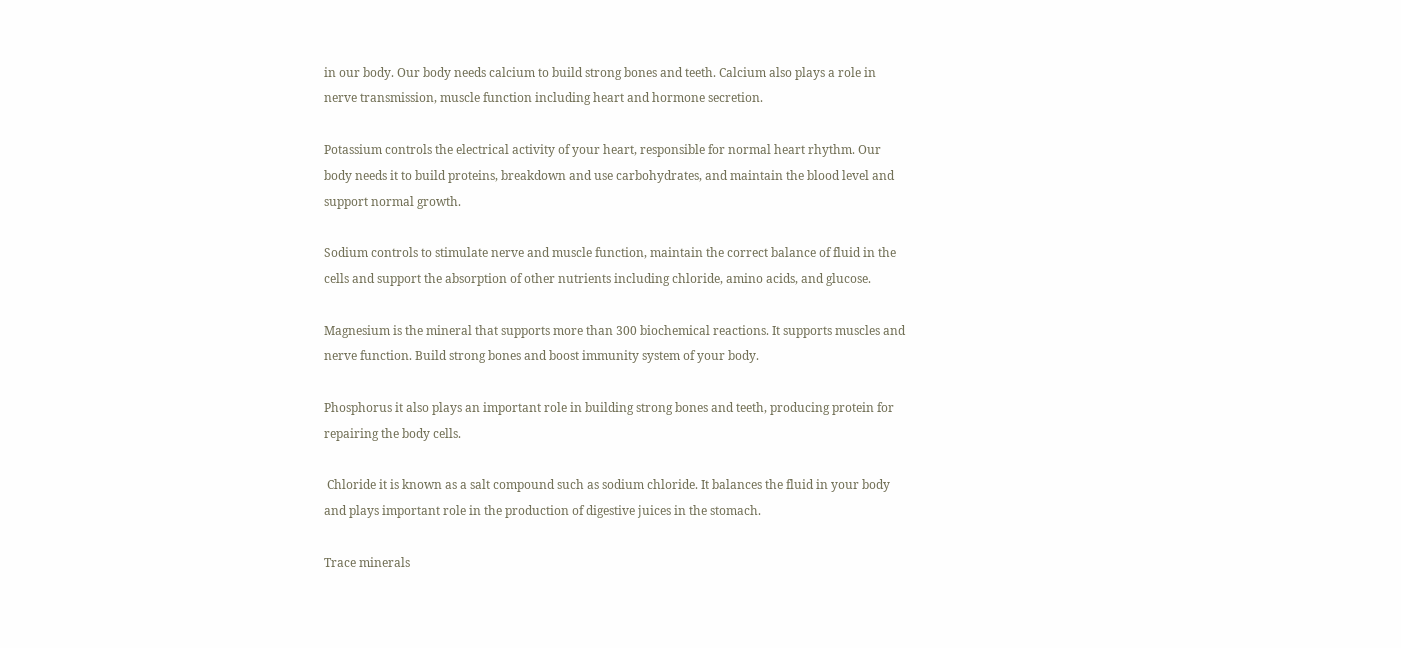in our body. Our body needs calcium to build strong bones and teeth. Calcium also plays a role in nerve transmission, muscle function including heart and hormone secretion.

Potassium controls the electrical activity of your heart, responsible for normal heart rhythm. Our body needs it to build proteins, breakdown and use carbohydrates, and maintain the blood level and support normal growth.

Sodium controls to stimulate nerve and muscle function, maintain the correct balance of fluid in the cells and support the absorption of other nutrients including chloride, amino acids, and glucose.

Magnesium is the mineral that supports more than 300 biochemical reactions. It supports muscles and nerve function. Build strong bones and boost immunity system of your body.

Phosphorus it also plays an important role in building strong bones and teeth, producing protein for repairing the body cells.

 Chloride it is known as a salt compound such as sodium chloride. It balances the fluid in your body and plays important role in the production of digestive juices in the stomach.

Trace minerals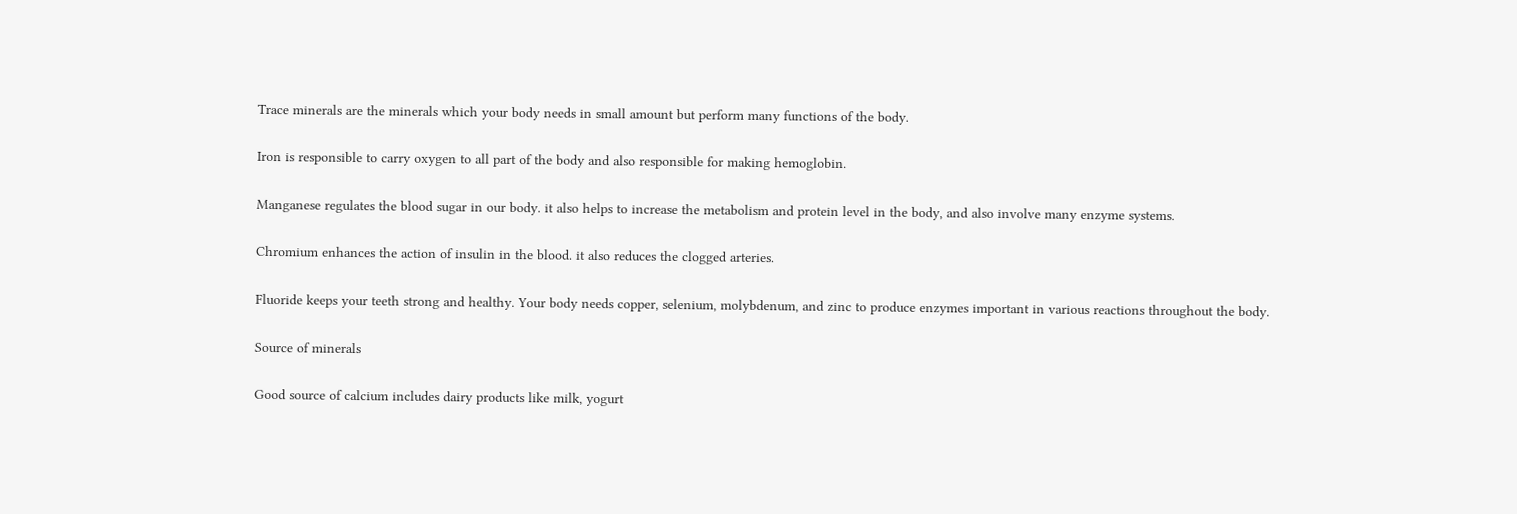Trace minerals are the minerals which your body needs in small amount but perform many functions of the body.

Iron is responsible to carry oxygen to all part of the body and also responsible for making hemoglobin.

Manganese regulates the blood sugar in our body. it also helps to increase the metabolism and protein level in the body, and also involve many enzyme systems.

Chromium enhances the action of insulin in the blood. it also reduces the clogged arteries.

Fluoride keeps your teeth strong and healthy. Your body needs copper, selenium, molybdenum, and zinc to produce enzymes important in various reactions throughout the body.

Source of minerals

Good source of calcium includes dairy products like milk, yogurt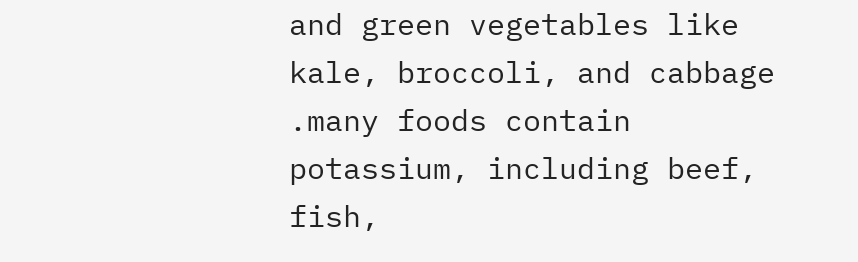and green vegetables like kale, broccoli, and cabbage .many foods contain potassium, including beef, fish,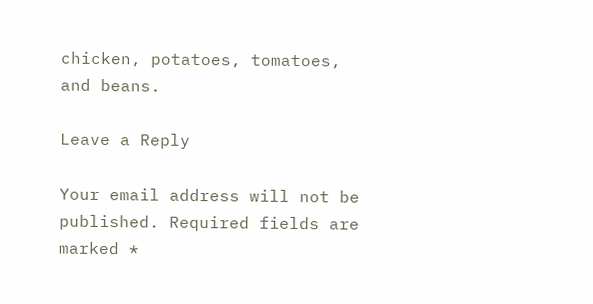chicken, potatoes, tomatoes, and beans.

Leave a Reply

Your email address will not be published. Required fields are marked *